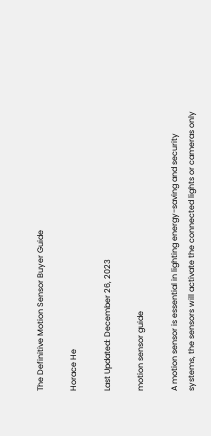The Definitive Motion Sensor Buyer Guide

Horace He

Last Updated: December 26, 2023

motion sensor guide

A motion sensor is essential in lighting energy-saving and security systems, the sensors will activate the connected lights or cameras only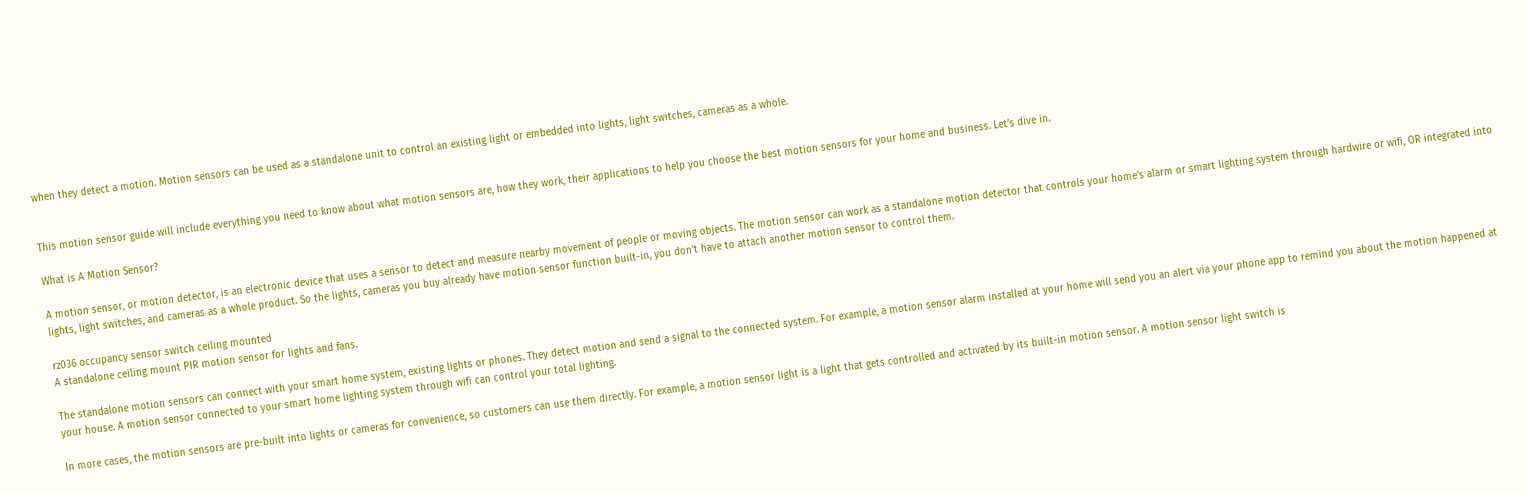when they detect a motion. Motion sensors can be used as a standalone unit to control an existing light or embedded into lights, light switches, cameras as a whole.


This motion sensor guide will include everything you need to know about what motion sensors are, how they work, their applications to help you choose the best motion sensors for your home and business. Let’s dive in.

What is A Motion Sensor?

A motion sensor, or motion detector, is an electronic device that uses a sensor to detect and measure nearby movement of people or moving objects. The motion sensor can work as a standalone motion detector that controls your home’s alarm or smart lighting system through hardwire or wifi, OR integrated into lights, light switches, and cameras as a whole product. So the lights, cameras you buy already have motion sensor function built-in, you don’t have to attach another motion sensor to control them.

rz036 occupancy sensor switch ceiling mounted
A standalone ceiling mount PIR motion sensor for lights and fans.

The standalone motion sensors can connect with your smart home system, existing lights or phones. They detect motion and send a signal to the connected system. For example, a motion sensor alarm installed at your home will send you an alert via your phone app to remind you about the motion happened at your house. A motion sensor connected to your smart home lighting system through wifi can control your total lighting.

In more cases, the motion sensors are pre-built into lights or cameras for convenience, so customers can use them directly. For example, a motion sensor light is a light that gets controlled and activated by its built-in motion sensor. A motion sensor light switch is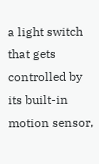a light switch that gets controlled by its built-in motion sensor,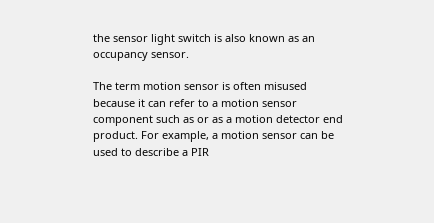the sensor light switch is also known as an occupancy sensor.

The term motion sensor is often misused because it can refer to a motion sensor component such as or as a motion detector end product. For example, a motion sensor can be used to describe a PIR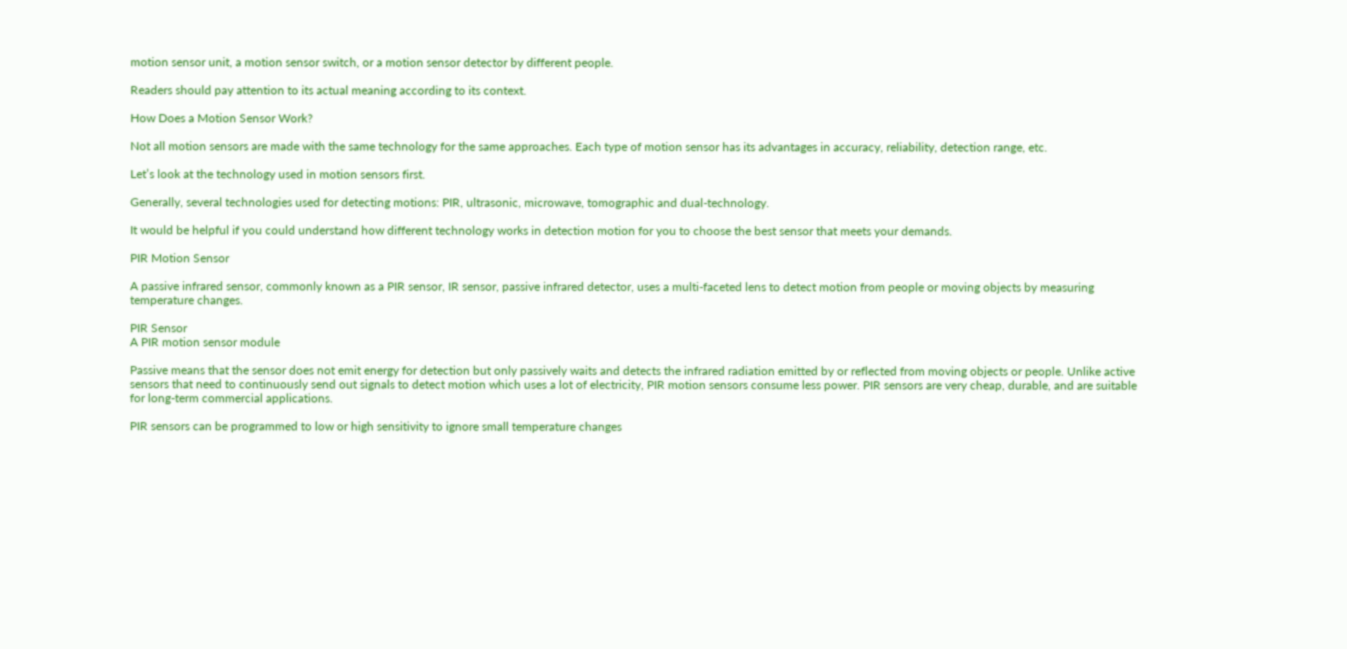motion sensor unit, a motion sensor switch, or a motion sensor detector by different people.

Readers should pay attention to its actual meaning according to its context.

How Does a Motion Sensor Work?

Not all motion sensors are made with the same technology for the same approaches. Each type of motion sensor has its advantages in accuracy, reliability, detection range, etc.

Let’s look at the technology used in motion sensors first.

Generally, several technologies used for detecting motions: PIR, ultrasonic, microwave, tomographic and dual-technology.

It would be helpful if you could understand how different technology works in detection motion for you to choose the best sensor that meets your demands.

PIR Motion Sensor

A passive infrared sensor, commonly known as a PIR sensor, IR sensor, passive infrared detector, uses a multi-faceted lens to detect motion from people or moving objects by measuring temperature changes.

PIR Sensor
A PIR motion sensor module

Passive means that the sensor does not emit energy for detection but only passively waits and detects the infrared radiation emitted by or reflected from moving objects or people. Unlike active sensors that need to continuously send out signals to detect motion which uses a lot of electricity, PIR motion sensors consume less power. PIR sensors are very cheap, durable, and are suitable for long-term commercial applications.

PIR sensors can be programmed to low or high sensitivity to ignore small temperature changes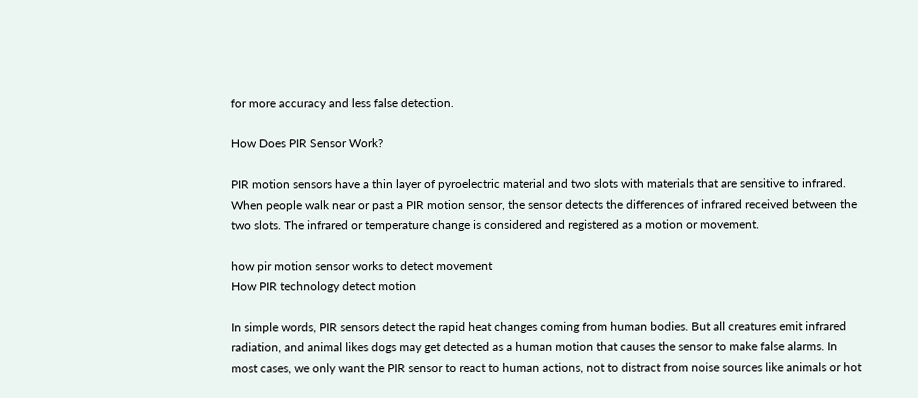for more accuracy and less false detection.

How Does PIR Sensor Work?

PIR motion sensors have a thin layer of pyroelectric material and two slots with materials that are sensitive to infrared. When people walk near or past a PIR motion sensor, the sensor detects the differences of infrared received between the two slots. The infrared or temperature change is considered and registered as a motion or movement.

how pir motion sensor works to detect movement
How PIR technology detect motion

In simple words, PIR sensors detect the rapid heat changes coming from human bodies. But all creatures emit infrared radiation, and animal likes dogs may get detected as a human motion that causes the sensor to make false alarms. In most cases, we only want the PIR sensor to react to human actions, not to distract from noise sources like animals or hot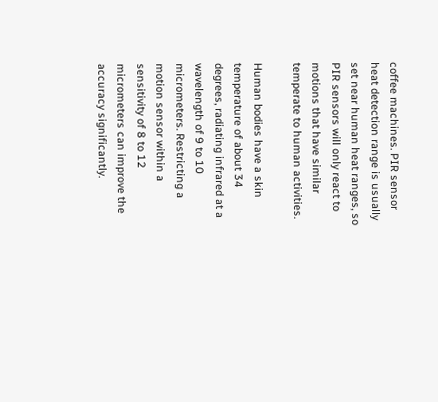coffee machines. PIR sensor heat detection range is usually set near human heat ranges, so PIR sensors will only react to motions that have similar temperate to human activities.

Human bodies have a skin temperature of about 34 degrees, radiating infrared at a wavelength of 9 to 10 micrometers. Restricting a motion sensor within a sensitivity of 8 to 12 micrometers can improve the accuracy significantly.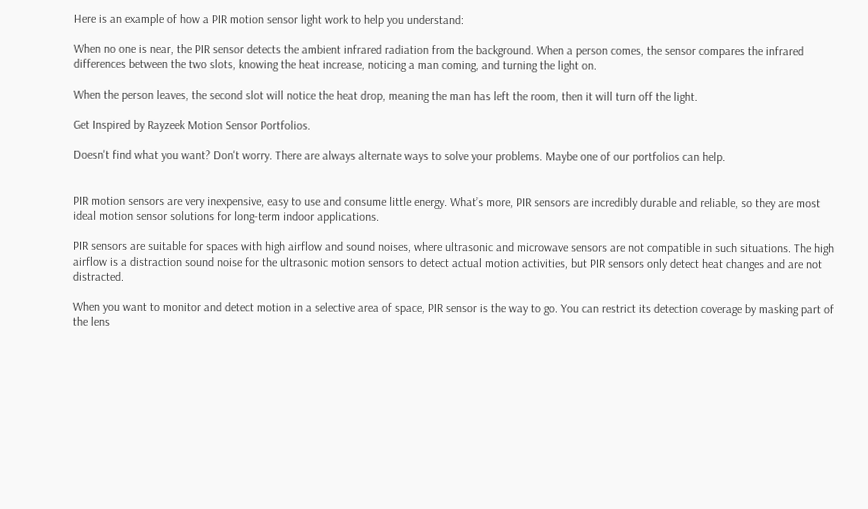Here is an example of how a PIR motion sensor light work to help you understand:

When no one is near, the PIR sensor detects the ambient infrared radiation from the background. When a person comes, the sensor compares the infrared differences between the two slots, knowing the heat increase, noticing a man coming, and turning the light on.

When the person leaves, the second slot will notice the heat drop, meaning the man has left the room, then it will turn off the light.

Get Inspired by Rayzeek Motion Sensor Portfolios.

Doesn't find what you want? Don't worry. There are always alternate ways to solve your problems. Maybe one of our portfolios can help.


PIR motion sensors are very inexpensive, easy to use and consume little energy. What’s more, PIR sensors are incredibly durable and reliable, so they are most ideal motion sensor solutions for long-term indoor applications.

PIR sensors are suitable for spaces with high airflow and sound noises, where ultrasonic and microwave sensors are not compatible in such situations. The high airflow is a distraction sound noise for the ultrasonic motion sensors to detect actual motion activities, but PIR sensors only detect heat changes and are not distracted.

When you want to monitor and detect motion in a selective area of space, PIR sensor is the way to go. You can restrict its detection coverage by masking part of the lens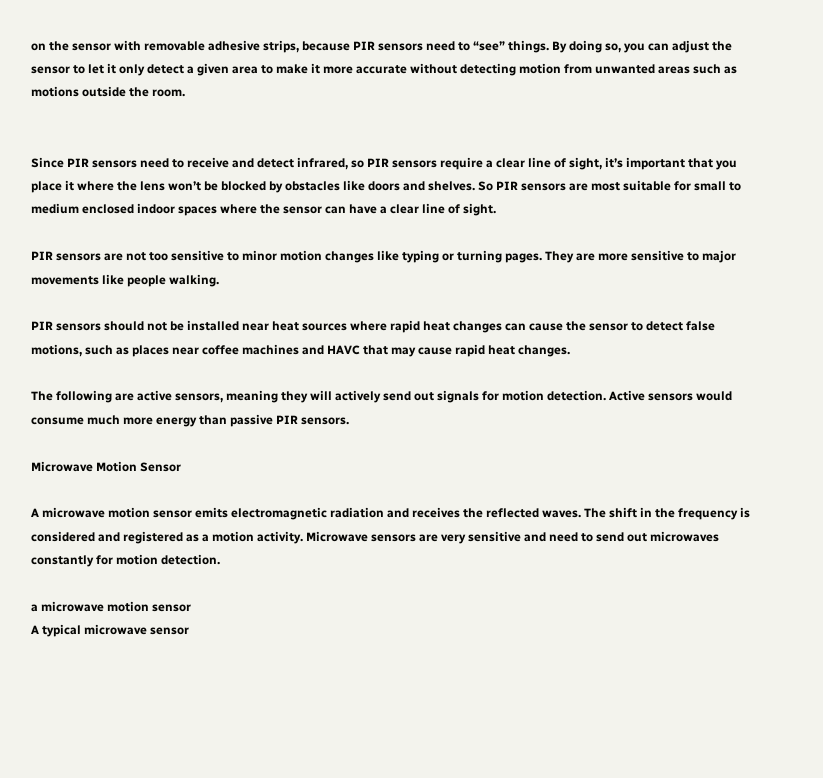on the sensor with removable adhesive strips, because PIR sensors need to “see” things. By doing so, you can adjust the sensor to let it only detect a given area to make it more accurate without detecting motion from unwanted areas such as motions outside the room.


Since PIR sensors need to receive and detect infrared, so PIR sensors require a clear line of sight, it’s important that you place it where the lens won’t be blocked by obstacles like doors and shelves. So PIR sensors are most suitable for small to medium enclosed indoor spaces where the sensor can have a clear line of sight.

PIR sensors are not too sensitive to minor motion changes like typing or turning pages. They are more sensitive to major movements like people walking.

PIR sensors should not be installed near heat sources where rapid heat changes can cause the sensor to detect false motions, such as places near coffee machines and HAVC that may cause rapid heat changes.

The following are active sensors, meaning they will actively send out signals for motion detection. Active sensors would consume much more energy than passive PIR sensors.

Microwave Motion Sensor

A microwave motion sensor emits electromagnetic radiation and receives the reflected waves. The shift in the frequency is considered and registered as a motion activity. Microwave sensors are very sensitive and need to send out microwaves constantly for motion detection.

a microwave motion sensor
A typical microwave sensor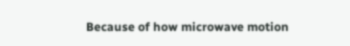Because of how microwave motion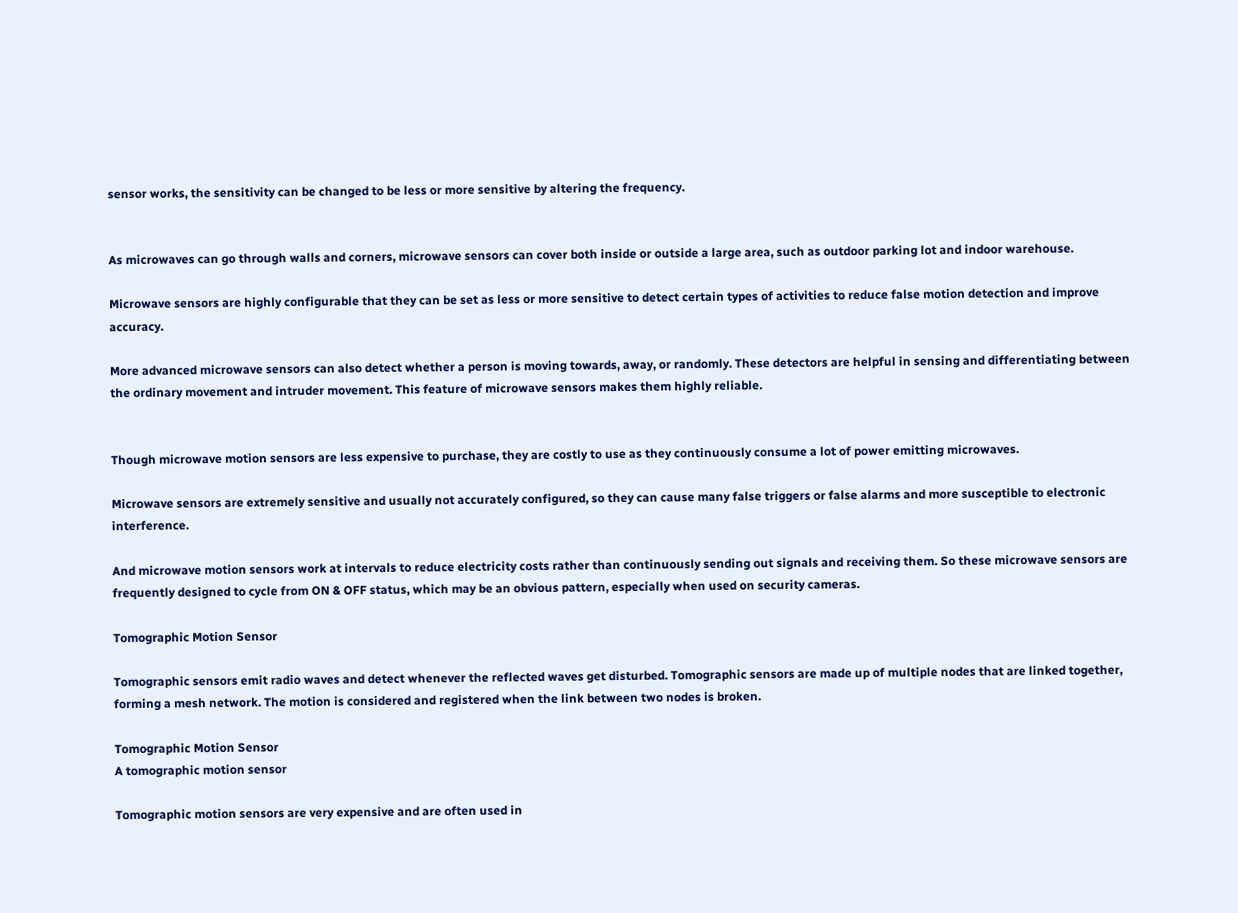sensor works, the sensitivity can be changed to be less or more sensitive by altering the frequency.


As microwaves can go through walls and corners, microwave sensors can cover both inside or outside a large area, such as outdoor parking lot and indoor warehouse.

Microwave sensors are highly configurable that they can be set as less or more sensitive to detect certain types of activities to reduce false motion detection and improve accuracy.

More advanced microwave sensors can also detect whether a person is moving towards, away, or randomly. These detectors are helpful in sensing and differentiating between the ordinary movement and intruder movement. This feature of microwave sensors makes them highly reliable.


Though microwave motion sensors are less expensive to purchase, they are costly to use as they continuously consume a lot of power emitting microwaves.

Microwave sensors are extremely sensitive and usually not accurately configured, so they can cause many false triggers or false alarms and more susceptible to electronic interference.

And microwave motion sensors work at intervals to reduce electricity costs rather than continuously sending out signals and receiving them. So these microwave sensors are frequently designed to cycle from ON & OFF status, which may be an obvious pattern, especially when used on security cameras.

Tomographic Motion Sensor

Tomographic sensors emit radio waves and detect whenever the reflected waves get disturbed. Tomographic sensors are made up of multiple nodes that are linked together, forming a mesh network. The motion is considered and registered when the link between two nodes is broken.

Tomographic Motion Sensor
A tomographic motion sensor

Tomographic motion sensors are very expensive and are often used in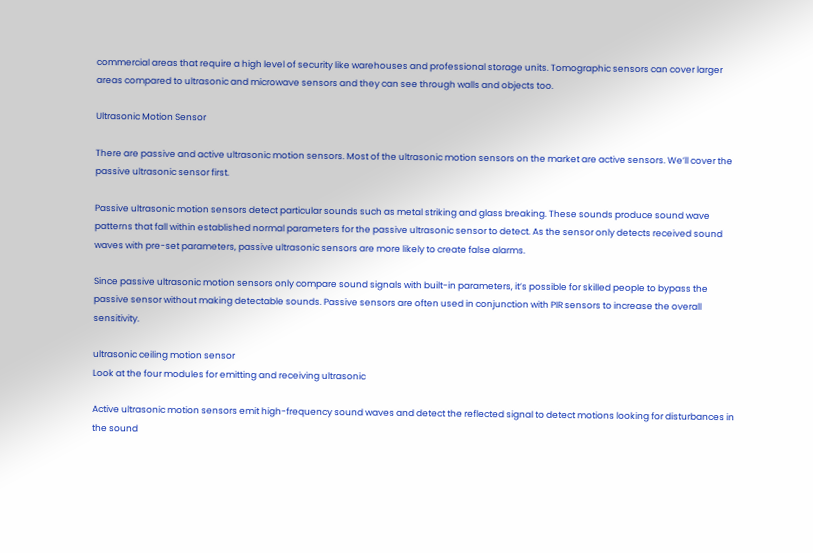commercial areas that require a high level of security like warehouses and professional storage units. Tomographic sensors can cover larger areas compared to ultrasonic and microwave sensors and they can see through walls and objects too.

Ultrasonic Motion Sensor

There are passive and active ultrasonic motion sensors. Most of the ultrasonic motion sensors on the market are active sensors. We’ll cover the passive ultrasonic sensor first.

Passive ultrasonic motion sensors detect particular sounds such as metal striking and glass breaking. These sounds produce sound wave patterns that fall within established normal parameters for the passive ultrasonic sensor to detect. As the sensor only detects received sound waves with pre-set parameters, passive ultrasonic sensors are more likely to create false alarms.

Since passive ultrasonic motion sensors only compare sound signals with built-in parameters, it’s possible for skilled people to bypass the passive sensor without making detectable sounds. Passive sensors are often used in conjunction with PIR sensors to increase the overall sensitivity.

ultrasonic ceiling motion sensor
Look at the four modules for emitting and receiving ultrasonic

Active ultrasonic motion sensors emit high-frequency sound waves and detect the reflected signal to detect motions looking for disturbances in the sound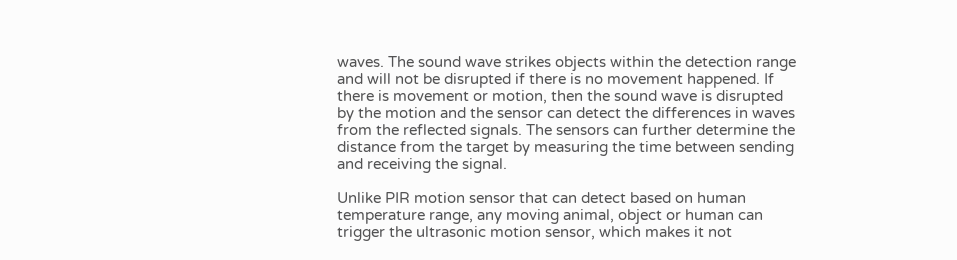waves. The sound wave strikes objects within the detection range and will not be disrupted if there is no movement happened. If there is movement or motion, then the sound wave is disrupted by the motion and the sensor can detect the differences in waves from the reflected signals. The sensors can further determine the distance from the target by measuring the time between sending and receiving the signal.

Unlike PIR motion sensor that can detect based on human temperature range, any moving animal, object or human can trigger the ultrasonic motion sensor, which makes it not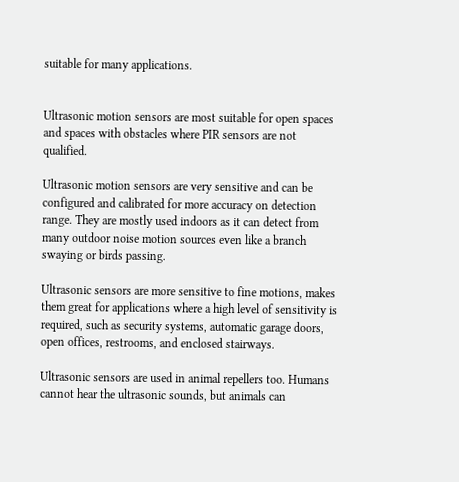suitable for many applications.


Ultrasonic motion sensors are most suitable for open spaces and spaces with obstacles where PIR sensors are not qualified.

Ultrasonic motion sensors are very sensitive and can be configured and calibrated for more accuracy on detection range. They are mostly used indoors as it can detect from many outdoor noise motion sources even like a branch swaying or birds passing.

Ultrasonic sensors are more sensitive to fine motions, makes them great for applications where a high level of sensitivity is required, such as security systems, automatic garage doors, open offices, restrooms, and enclosed stairways.

Ultrasonic sensors are used in animal repellers too. Humans cannot hear the ultrasonic sounds, but animals can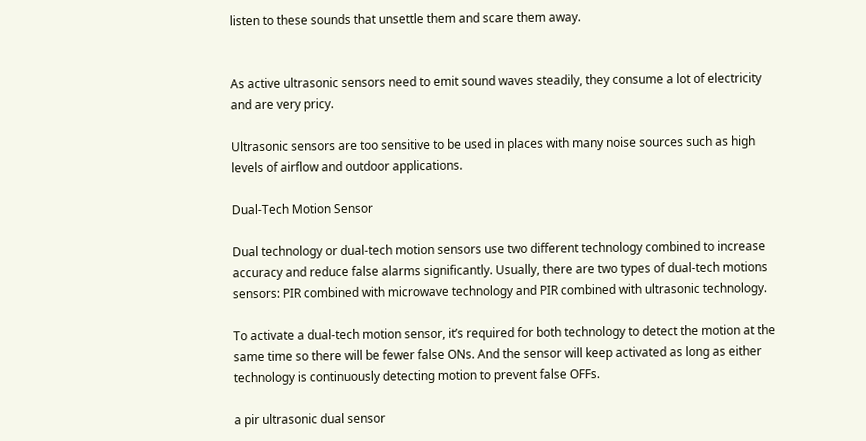listen to these sounds that unsettle them and scare them away.


As active ultrasonic sensors need to emit sound waves steadily, they consume a lot of electricity and are very pricy.

Ultrasonic sensors are too sensitive to be used in places with many noise sources such as high levels of airflow and outdoor applications.

Dual-Tech Motion Sensor

Dual technology or dual-tech motion sensors use two different technology combined to increase accuracy and reduce false alarms significantly. Usually, there are two types of dual-tech motions sensors: PIR combined with microwave technology and PIR combined with ultrasonic technology.

To activate a dual-tech motion sensor, it’s required for both technology to detect the motion at the same time so there will be fewer false ONs. And the sensor will keep activated as long as either technology is continuously detecting motion to prevent false OFFs.

a pir ultrasonic dual sensor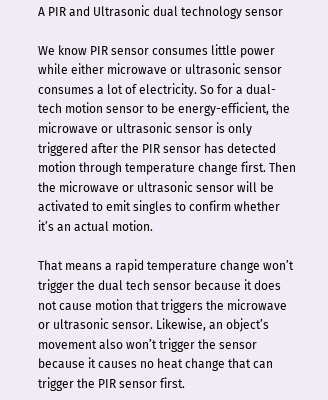A PIR and Ultrasonic dual technology sensor

We know PIR sensor consumes little power while either microwave or ultrasonic sensor consumes a lot of electricity. So for a dual-tech motion sensor to be energy-efficient, the microwave or ultrasonic sensor is only triggered after the PIR sensor has detected motion through temperature change first. Then the microwave or ultrasonic sensor will be activated to emit singles to confirm whether it’s an actual motion.

That means a rapid temperature change won’t trigger the dual tech sensor because it does not cause motion that triggers the microwave or ultrasonic sensor. Likewise, an object’s movement also won’t trigger the sensor because it causes no heat change that can trigger the PIR sensor first.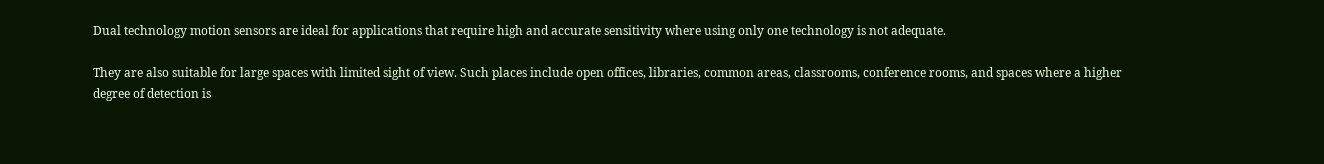Dual technology motion sensors are ideal for applications that require high and accurate sensitivity where using only one technology is not adequate.

They are also suitable for large spaces with limited sight of view. Such places include open offices, libraries, common areas, classrooms, conference rooms, and spaces where a higher degree of detection is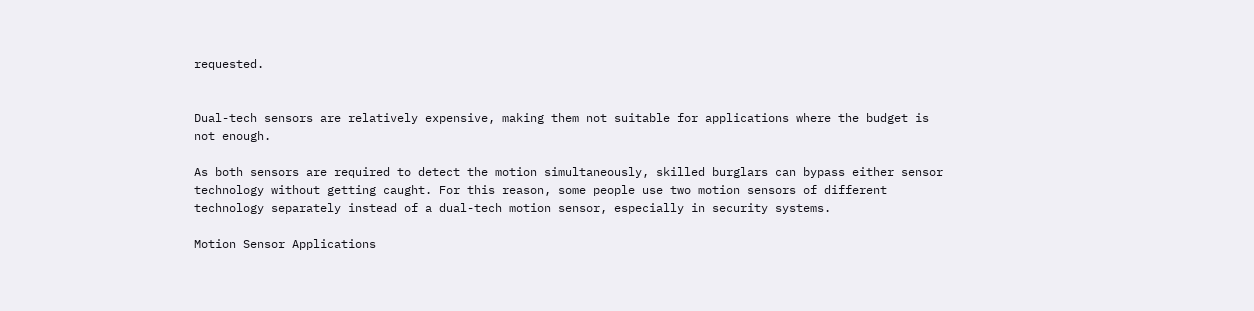requested.


Dual-tech sensors are relatively expensive, making them not suitable for applications where the budget is not enough.

As both sensors are required to detect the motion simultaneously, skilled burglars can bypass either sensor technology without getting caught. For this reason, some people use two motion sensors of different technology separately instead of a dual-tech motion sensor, especially in security systems.

Motion Sensor Applications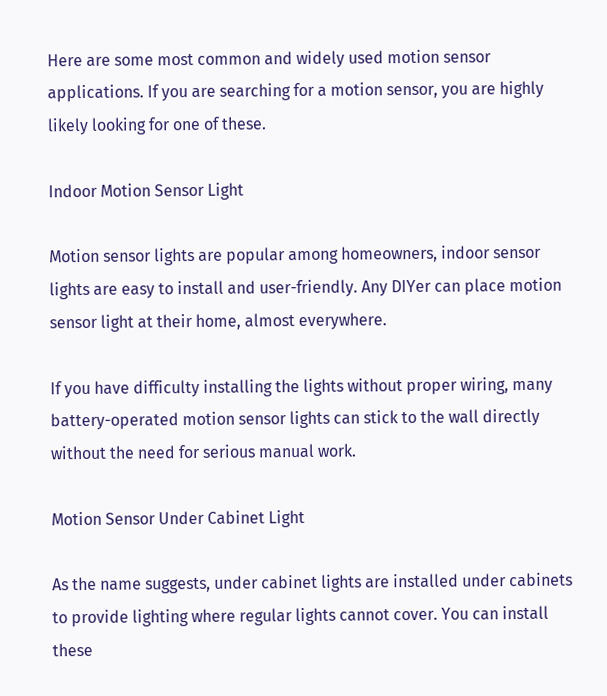Here are some most common and widely used motion sensor applications. If you are searching for a motion sensor, you are highly likely looking for one of these.

Indoor Motion Sensor Light

Motion sensor lights are popular among homeowners, indoor sensor lights are easy to install and user-friendly. Any DIYer can place motion sensor light at their home, almost everywhere.

If you have difficulty installing the lights without proper wiring, many battery-operated motion sensor lights can stick to the wall directly without the need for serious manual work.

Motion Sensor Under Cabinet Light

As the name suggests, under cabinet lights are installed under cabinets to provide lighting where regular lights cannot cover. You can install these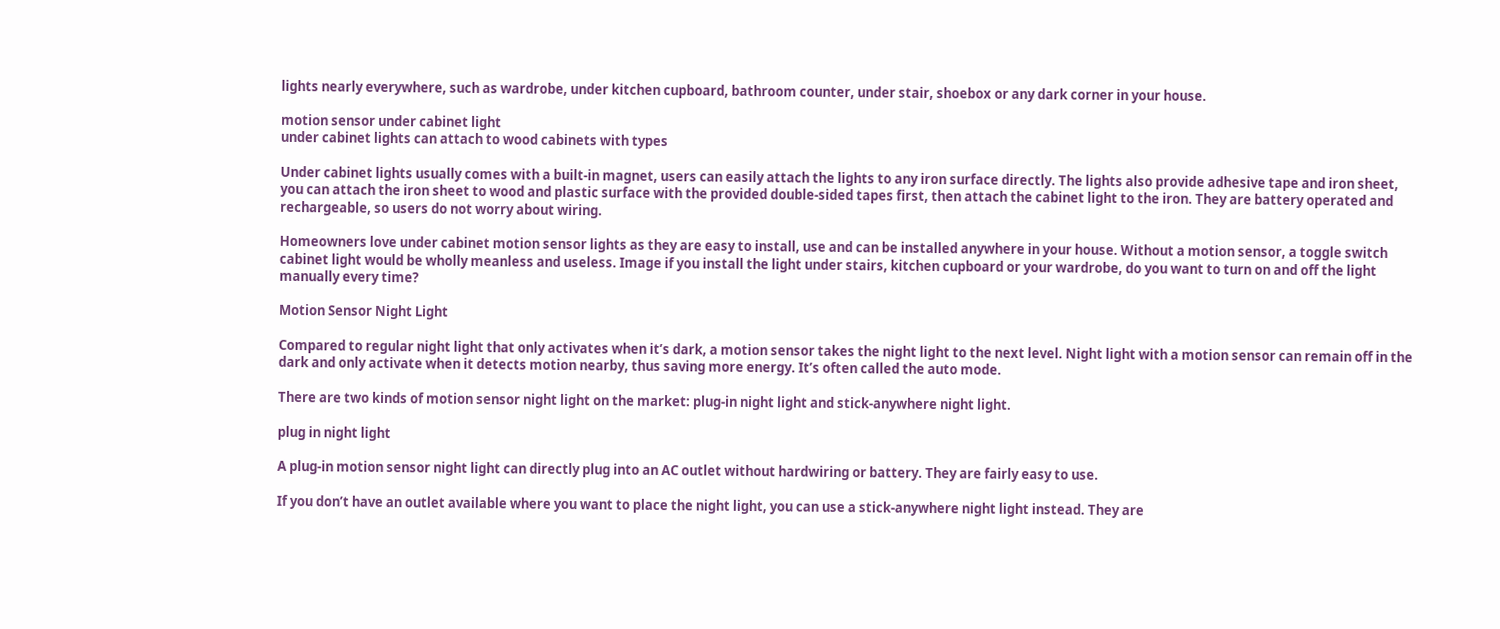lights nearly everywhere, such as wardrobe, under kitchen cupboard, bathroom counter, under stair, shoebox or any dark corner in your house.

motion sensor under cabinet light
under cabinet lights can attach to wood cabinets with types

Under cabinet lights usually comes with a built-in magnet, users can easily attach the lights to any iron surface directly. The lights also provide adhesive tape and iron sheet, you can attach the iron sheet to wood and plastic surface with the provided double-sided tapes first, then attach the cabinet light to the iron. They are battery operated and rechargeable, so users do not worry about wiring.

Homeowners love under cabinet motion sensor lights as they are easy to install, use and can be installed anywhere in your house. Without a motion sensor, a toggle switch cabinet light would be wholly meanless and useless. Image if you install the light under stairs, kitchen cupboard or your wardrobe, do you want to turn on and off the light manually every time?

Motion Sensor Night Light

Compared to regular night light that only activates when it’s dark, a motion sensor takes the night light to the next level. Night light with a motion sensor can remain off in the dark and only activate when it detects motion nearby, thus saving more energy. It’s often called the auto mode.

There are two kinds of motion sensor night light on the market: plug-in night light and stick-anywhere night light.

plug in night light

A plug-in motion sensor night light can directly plug into an AC outlet without hardwiring or battery. They are fairly easy to use.

If you don’t have an outlet available where you want to place the night light, you can use a stick-anywhere night light instead. They are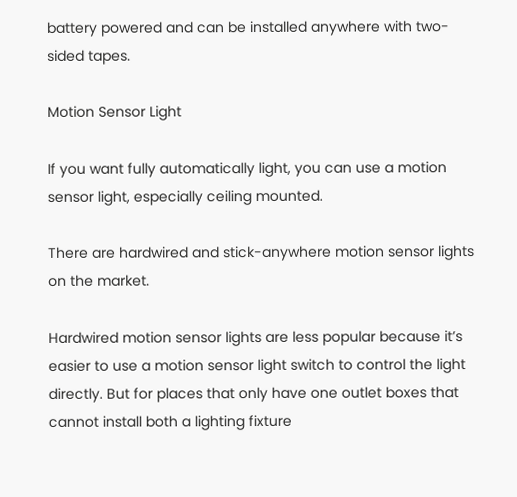battery powered and can be installed anywhere with two-sided tapes.

Motion Sensor Light

If you want fully automatically light, you can use a motion sensor light, especially ceiling mounted.

There are hardwired and stick-anywhere motion sensor lights on the market.

Hardwired motion sensor lights are less popular because it’s easier to use a motion sensor light switch to control the light directly. But for places that only have one outlet boxes that cannot install both a lighting fixture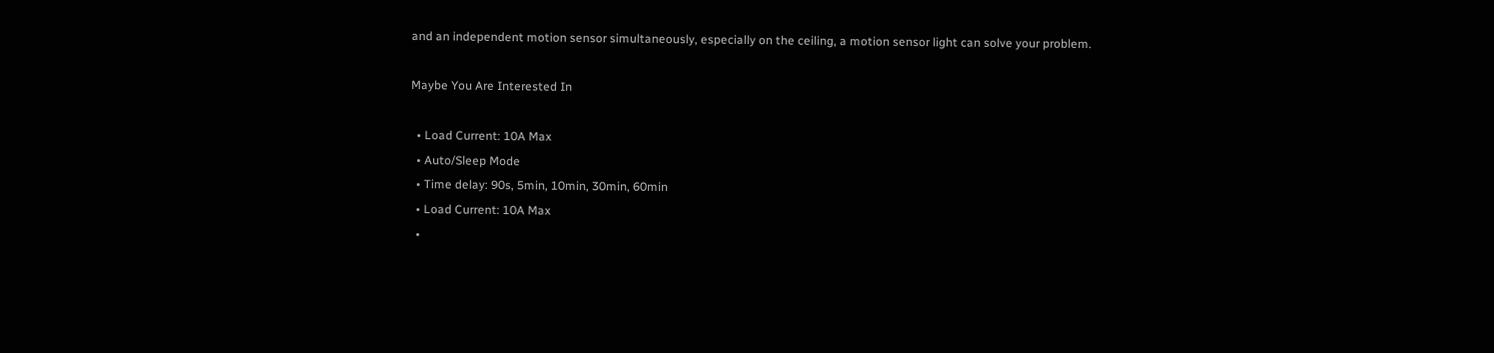and an independent motion sensor simultaneously, especially on the ceiling, a motion sensor light can solve your problem.

Maybe You Are Interested In

  • Load Current: 10A Max
  • Auto/Sleep Mode
  • Time delay: 90s, 5min, 10min, 30min, 60min
  • Load Current: 10A Max
  •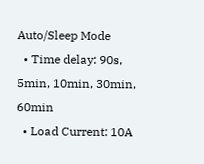Auto/Sleep Mode
  • Time delay: 90s, 5min, 10min, 30min, 60min
  • Load Current: 10A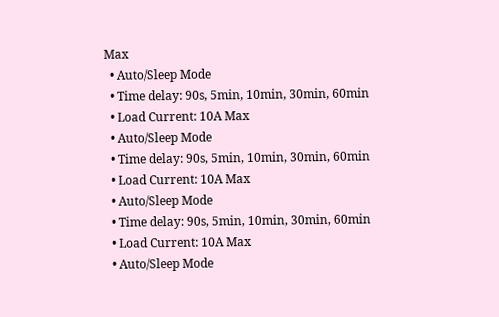Max
  • Auto/Sleep Mode
  • Time delay: 90s, 5min, 10min, 30min, 60min
  • Load Current: 10A Max
  • Auto/Sleep Mode
  • Time delay: 90s, 5min, 10min, 30min, 60min
  • Load Current: 10A Max
  • Auto/Sleep Mode
  • Time delay: 90s, 5min, 10min, 30min, 60min
  • Load Current: 10A Max
  • Auto/Sleep Mode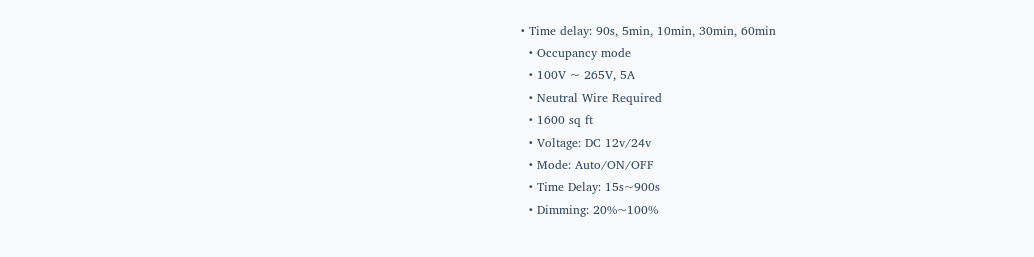• Time delay: 90s, 5min, 10min, 30min, 60min
  • Occupancy mode
  • 100V ~ 265V, 5A
  • Neutral Wire Required
  • 1600 sq ft
  • Voltage: DC 12v/24v
  • Mode: Auto/ON/OFF
  • Time Delay: 15s~900s
  • Dimming: 20%~100%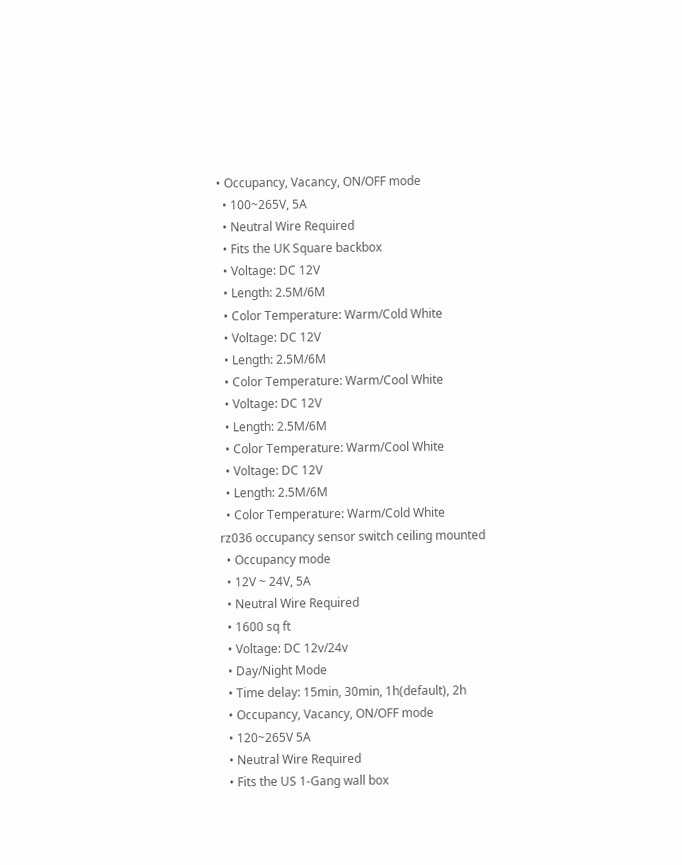• Occupancy, Vacancy, ON/OFF mode
  • 100~265V, 5A
  • Neutral Wire Required
  • Fits the UK Square backbox
  • Voltage: DC 12V
  • Length: 2.5M/6M
  • Color Temperature: Warm/Cold White
  • Voltage: DC 12V
  • Length: 2.5M/6M
  • Color Temperature: Warm/Cool White
  • Voltage: DC 12V
  • Length: 2.5M/6M
  • Color Temperature: Warm/Cool White
  • Voltage: DC 12V
  • Length: 2.5M/6M
  • Color Temperature: Warm/Cold White
rz036 occupancy sensor switch ceiling mounted
  • Occupancy mode
  • 12V ~ 24V, 5A
  • Neutral Wire Required
  • 1600 sq ft
  • Voltage: DC 12v/24v
  • Day/Night Mode
  • Time delay: 15min, 30min, 1h(default), 2h
  • Occupancy, Vacancy, ON/OFF mode
  • 120~265V 5A
  • Neutral Wire Required
  • Fits the US 1-Gang wall box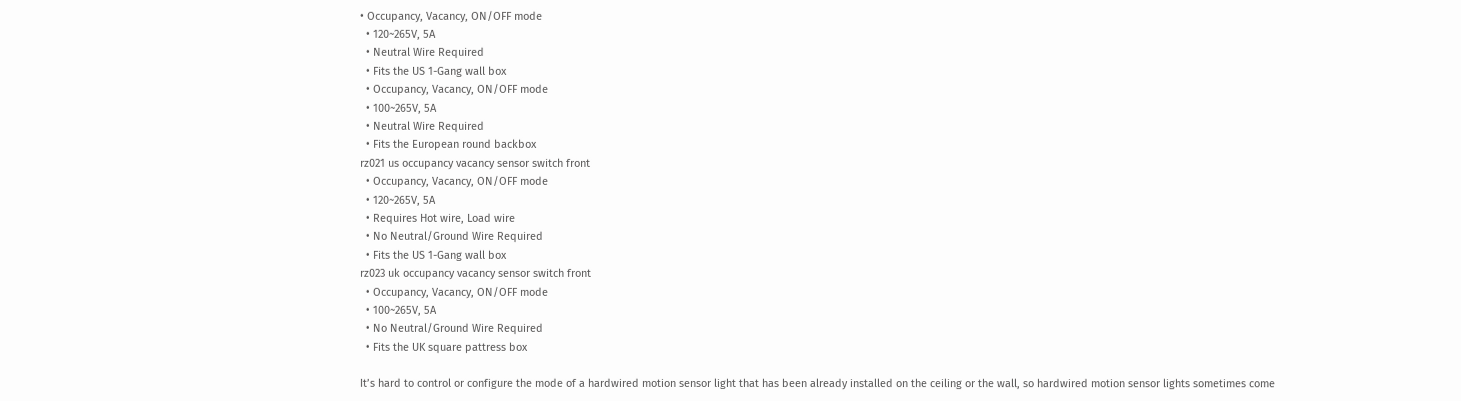• Occupancy, Vacancy, ON/OFF mode
  • 120~265V, 5A
  • Neutral Wire Required
  • Fits the US 1-Gang wall box
  • Occupancy, Vacancy, ON/OFF mode
  • 100~265V, 5A
  • Neutral Wire Required
  • Fits the European round backbox
rz021 us occupancy vacancy sensor switch front
  • Occupancy, Vacancy, ON/OFF mode
  • 120~265V, 5A
  • Requires Hot wire, Load wire
  • No Neutral/Ground Wire Required
  • Fits the US 1-Gang wall box
rz023 uk occupancy vacancy sensor switch front
  • Occupancy, Vacancy, ON/OFF mode
  • 100~265V, 5A
  • No Neutral/Ground Wire Required
  • Fits the UK square pattress box

It’s hard to control or configure the mode of a hardwired motion sensor light that has been already installed on the ceiling or the wall, so hardwired motion sensor lights sometimes come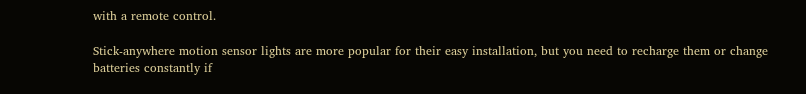with a remote control.

Stick-anywhere motion sensor lights are more popular for their easy installation, but you need to recharge them or change batteries constantly if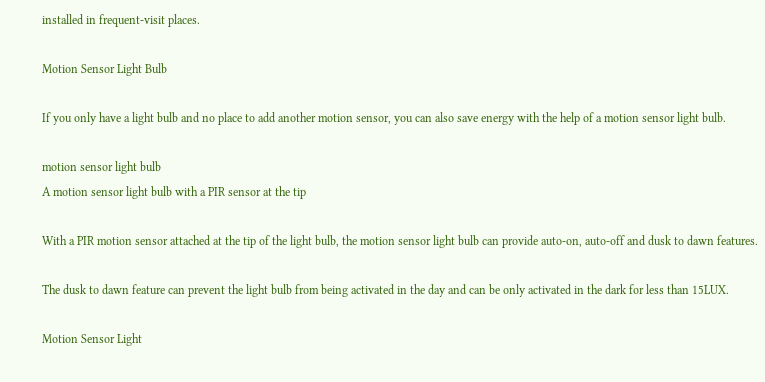installed in frequent-visit places.

Motion Sensor Light Bulb

If you only have a light bulb and no place to add another motion sensor, you can also save energy with the help of a motion sensor light bulb.

motion sensor light bulb
A motion sensor light bulb with a PIR sensor at the tip

With a PIR motion sensor attached at the tip of the light bulb, the motion sensor light bulb can provide auto-on, auto-off and dusk to dawn features.

The dusk to dawn feature can prevent the light bulb from being activated in the day and can be only activated in the dark for less than 15LUX.

Motion Sensor Light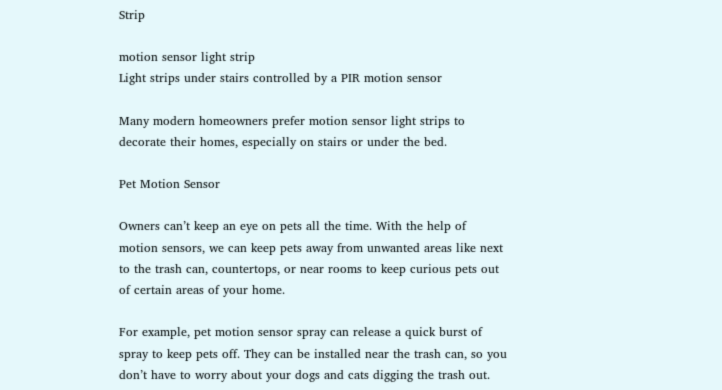Strip

motion sensor light strip
Light strips under stairs controlled by a PIR motion sensor

Many modern homeowners prefer motion sensor light strips to decorate their homes, especially on stairs or under the bed.

Pet Motion Sensor

Owners can’t keep an eye on pets all the time. With the help of motion sensors, we can keep pets away from unwanted areas like next to the trash can, countertops, or near rooms to keep curious pets out of certain areas of your home.

For example, pet motion sensor spray can release a quick burst of spray to keep pets off. They can be installed near the trash can, so you don’t have to worry about your dogs and cats digging the trash out.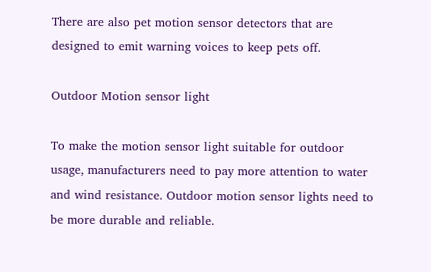There are also pet motion sensor detectors that are designed to emit warning voices to keep pets off.

Outdoor Motion sensor light

To make the motion sensor light suitable for outdoor usage, manufacturers need to pay more attention to water and wind resistance. Outdoor motion sensor lights need to be more durable and reliable.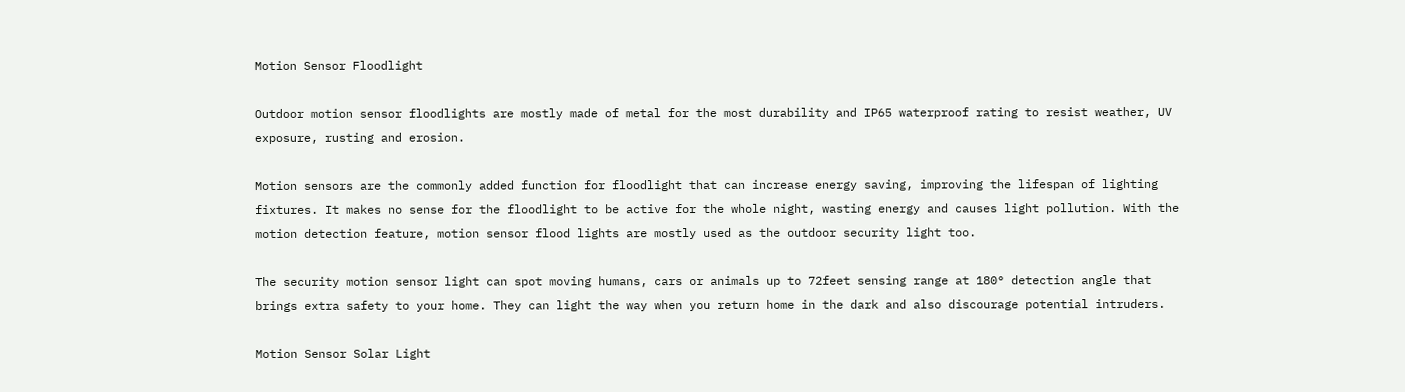Motion Sensor Floodlight

Outdoor motion sensor floodlights are mostly made of metal for the most durability and IP65 waterproof rating to resist weather, UV exposure, rusting and erosion.

Motion sensors are the commonly added function for floodlight that can increase energy saving, improving the lifespan of lighting fixtures. It makes no sense for the floodlight to be active for the whole night, wasting energy and causes light pollution. With the motion detection feature, motion sensor flood lights are mostly used as the outdoor security light too.

The security motion sensor light can spot moving humans, cars or animals up to 72feet sensing range at 180° detection angle that brings extra safety to your home. They can light the way when you return home in the dark and also discourage potential intruders.

Motion Sensor Solar Light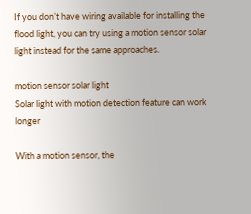If you don’t have wiring available for installing the flood light, you can try using a motion sensor solar light instead for the same approaches.

motion sensor solar light
Solar light with motion detection feature can work longer

With a motion sensor, the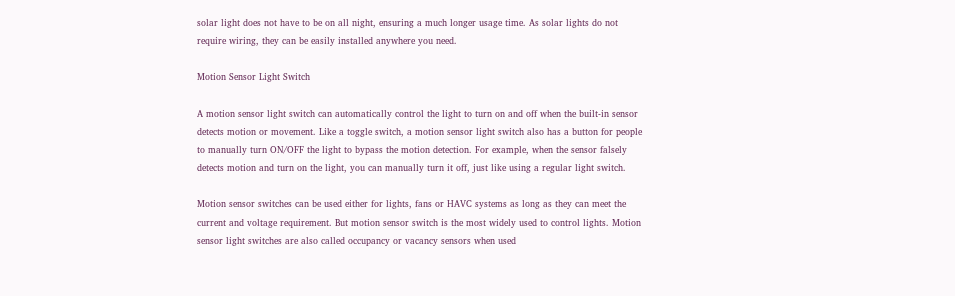solar light does not have to be on all night, ensuring a much longer usage time. As solar lights do not require wiring, they can be easily installed anywhere you need.

Motion Sensor Light Switch

A motion sensor light switch can automatically control the light to turn on and off when the built-in sensor detects motion or movement. Like a toggle switch, a motion sensor light switch also has a button for people to manually turn ON/OFF the light to bypass the motion detection. For example, when the sensor falsely detects motion and turn on the light, you can manually turn it off, just like using a regular light switch.

Motion sensor switches can be used either for lights, fans or HAVC systems as long as they can meet the current and voltage requirement. But motion sensor switch is the most widely used to control lights. Motion sensor light switches are also called occupancy or vacancy sensors when used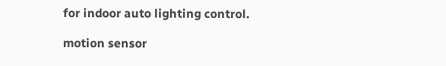for indoor auto lighting control.

motion sensor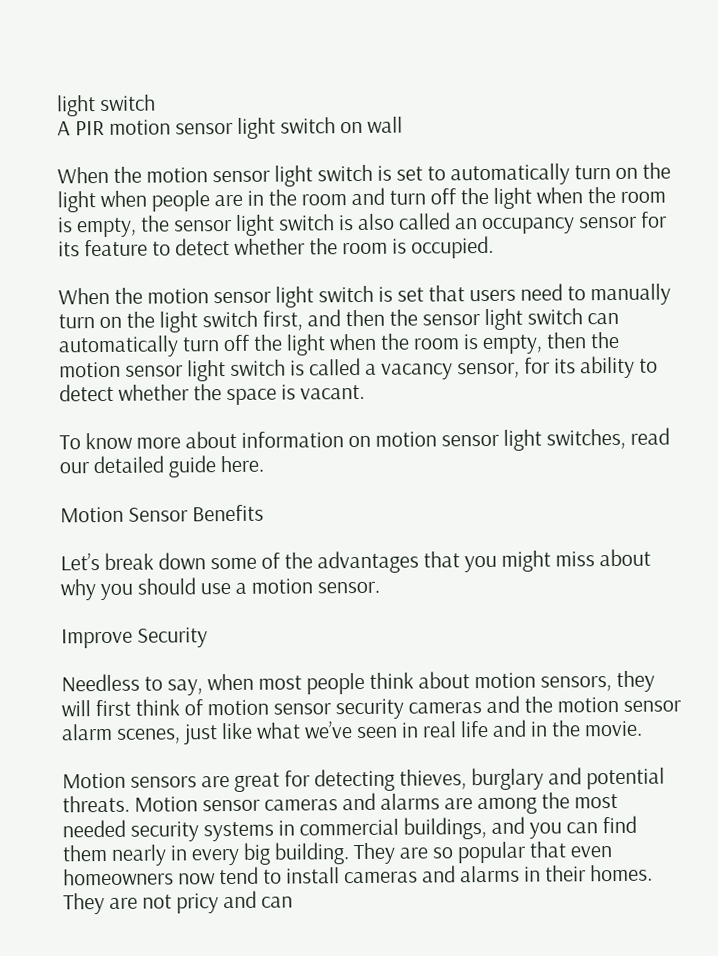light switch
A PIR motion sensor light switch on wall

When the motion sensor light switch is set to automatically turn on the light when people are in the room and turn off the light when the room is empty, the sensor light switch is also called an occupancy sensor for its feature to detect whether the room is occupied.

When the motion sensor light switch is set that users need to manually turn on the light switch first, and then the sensor light switch can automatically turn off the light when the room is empty, then the motion sensor light switch is called a vacancy sensor, for its ability to detect whether the space is vacant.

To know more about information on motion sensor light switches, read our detailed guide here.

Motion Sensor Benefits

Let’s break down some of the advantages that you might miss about why you should use a motion sensor.

Improve Security

Needless to say, when most people think about motion sensors, they will first think of motion sensor security cameras and the motion sensor alarm scenes, just like what we’ve seen in real life and in the movie.

Motion sensors are great for detecting thieves, burglary and potential threats. Motion sensor cameras and alarms are among the most needed security systems in commercial buildings, and you can find them nearly in every big building. They are so popular that even homeowners now tend to install cameras and alarms in their homes. They are not pricy and can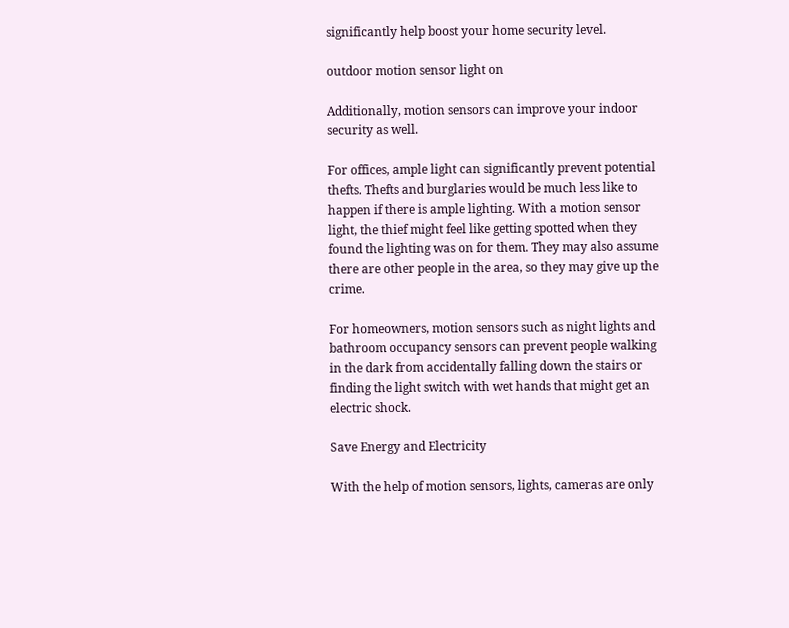significantly help boost your home security level.

outdoor motion sensor light on

Additionally, motion sensors can improve your indoor security as well.

For offices, ample light can significantly prevent potential thefts. Thefts and burglaries would be much less like to happen if there is ample lighting. With a motion sensor light, the thief might feel like getting spotted when they found the lighting was on for them. They may also assume there are other people in the area, so they may give up the crime.

For homeowners, motion sensors such as night lights and bathroom occupancy sensors can prevent people walking in the dark from accidentally falling down the stairs or finding the light switch with wet hands that might get an electric shock.

Save Energy and Electricity

With the help of motion sensors, lights, cameras are only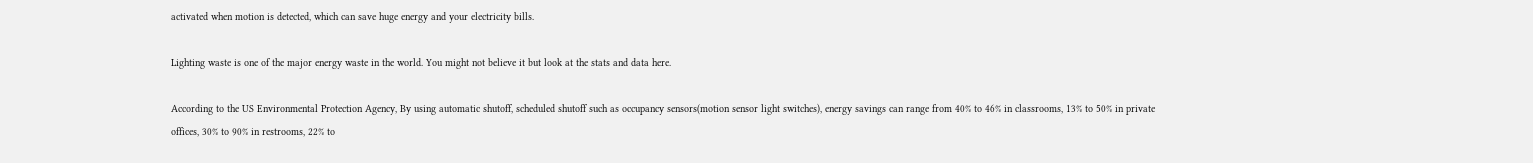activated when motion is detected, which can save huge energy and your electricity bills.

Lighting waste is one of the major energy waste in the world. You might not believe it but look at the stats and data here.

According to the US Environmental Protection Agency, By using automatic shutoff, scheduled shutoff such as occupancy sensors(motion sensor light switches), energy savings can range from 40% to 46% in classrooms, 13% to 50% in private offices, 30% to 90% in restrooms, 22% to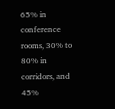65% in conference rooms, 30% to 80% in corridors, and 45%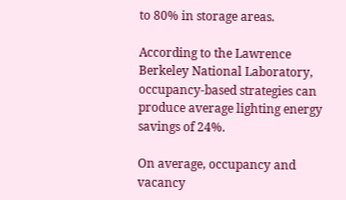to 80% in storage areas.

According to the Lawrence Berkeley National Laboratory, occupancy-based strategies can produce average lighting energy savings of 24%.

On average, occupancy and vacancy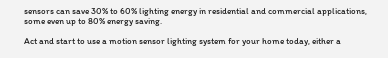sensors can save 30% to 60% lighting energy in residential and commercial applications, some even up to 80% energy saving.

Act and start to use a motion sensor lighting system for your home today, either a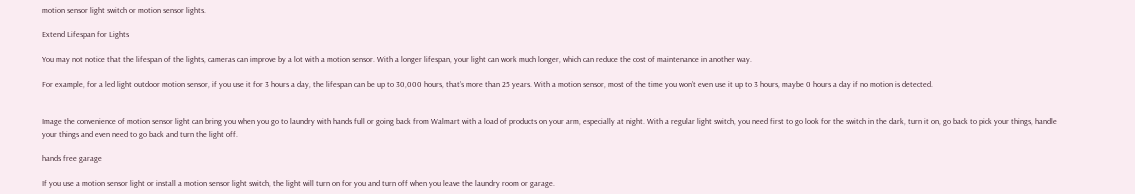motion sensor light switch or motion sensor lights.

Extend Lifespan for Lights

You may not notice that the lifespan of the lights, cameras can improve by a lot with a motion sensor. With a longer lifespan, your light can work much longer, which can reduce the cost of maintenance in another way.

For example, for a led light outdoor motion sensor, if you use it for 3 hours a day, the lifespan can be up to 30,000 hours, that’s more than 25 years. With a motion sensor, most of the time you won’t even use it up to 3 hours, maybe 0 hours a day if no motion is detected.


Image the convenience of motion sensor light can bring you when you go to laundry with hands full or going back from Walmart with a load of products on your arm, especially at night. With a regular light switch, you need first to go look for the switch in the dark, turn it on, go back to pick your things, handle your things and even need to go back and turn the light off.

hands free garage

If you use a motion sensor light or install a motion sensor light switch, the light will turn on for you and turn off when you leave the laundry room or garage.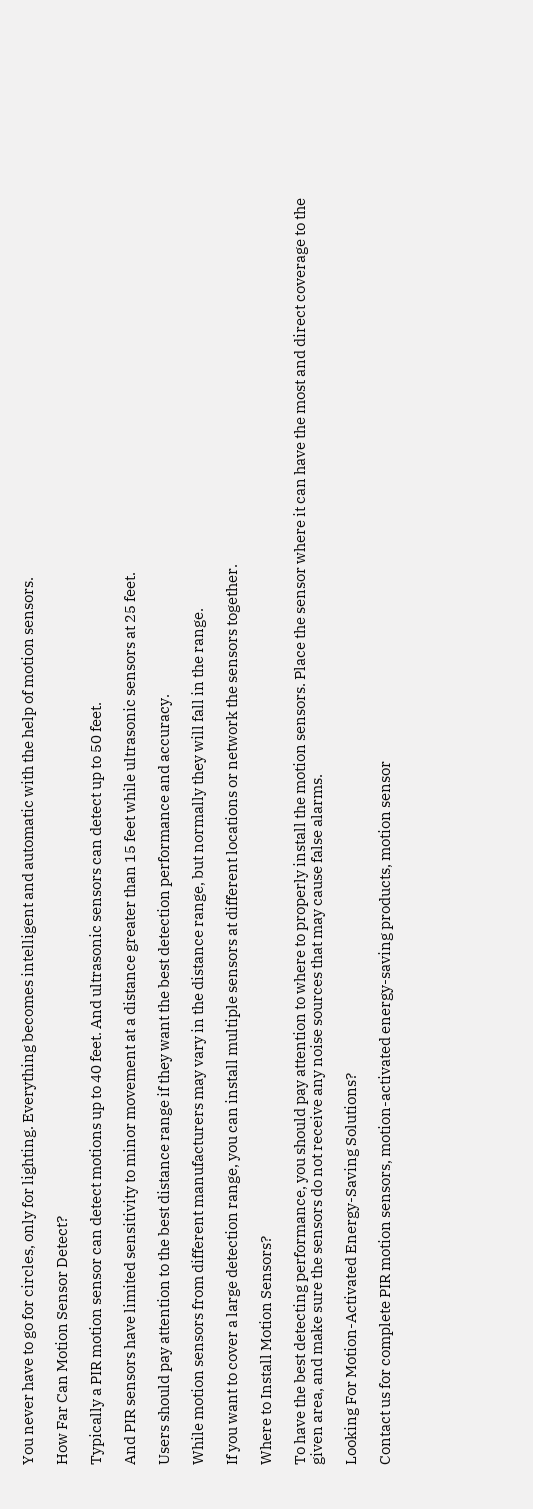You never have to go for circles, only for lighting. Everything becomes intelligent and automatic with the help of motion sensors.

How Far Can Motion Sensor Detect?

Typically a PIR motion sensor can detect motions up to 40 feet. And ultrasonic sensors can detect up to 50 feet.

And PIR sensors have limited sensitivity to minor movement at a distance greater than 15 feet while ultrasonic sensors at 25 feet.

Users should pay attention to the best distance range if they want the best detection performance and accuracy.

While motion sensors from different manufacturers may vary in the distance range, but normally they will fall in the range.

If you want to cover a large detection range, you can install multiple sensors at different locations or network the sensors together.

Where to Install Motion Sensors?

To have the best detecting performance, you should pay attention to where to properly install the motion sensors. Place the sensor where it can have the most and direct coverage to the given area, and make sure the sensors do not receive any noise sources that may cause false alarms.

Looking For Motion-Activated Energy-Saving Solutions?

Contact us for complete PIR motion sensors, motion-activated energy-saving products, motion sensor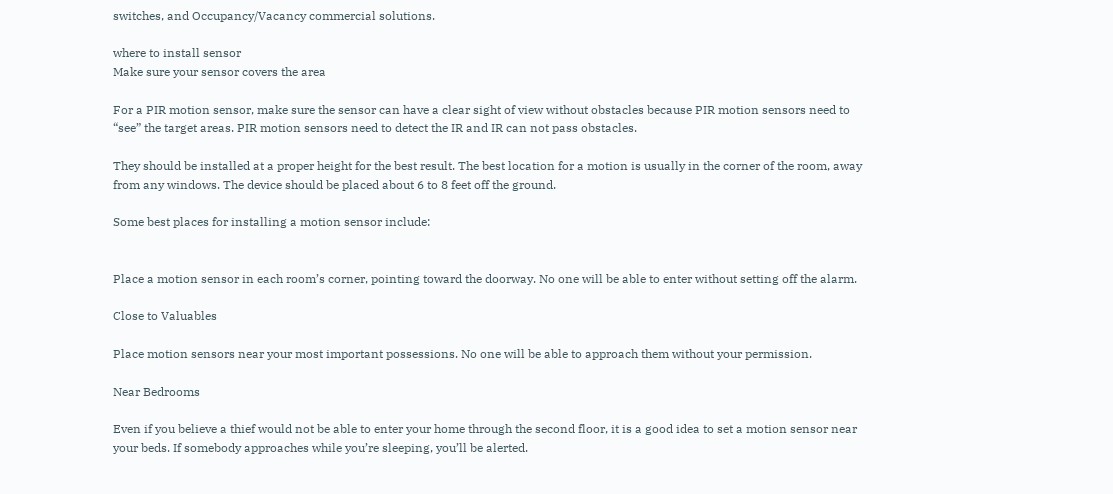switches, and Occupancy/Vacancy commercial solutions.

where to install sensor
Make sure your sensor covers the area

For a PIR motion sensor, make sure the sensor can have a clear sight of view without obstacles because PIR motion sensors need to “see” the target areas. PIR motion sensors need to detect the IR and IR can not pass obstacles.

They should be installed at a proper height for the best result. The best location for a motion is usually in the corner of the room, away from any windows. The device should be placed about 6 to 8 feet off the ground.

Some best places for installing a motion sensor include:


Place a motion sensor in each room’s corner, pointing toward the doorway. No one will be able to enter without setting off the alarm.

Close to Valuables

Place motion sensors near your most important possessions. No one will be able to approach them without your permission.

Near Bedrooms

Even if you believe a thief would not be able to enter your home through the second floor, it is a good idea to set a motion sensor near your beds. If somebody approaches while you’re sleeping, you’ll be alerted.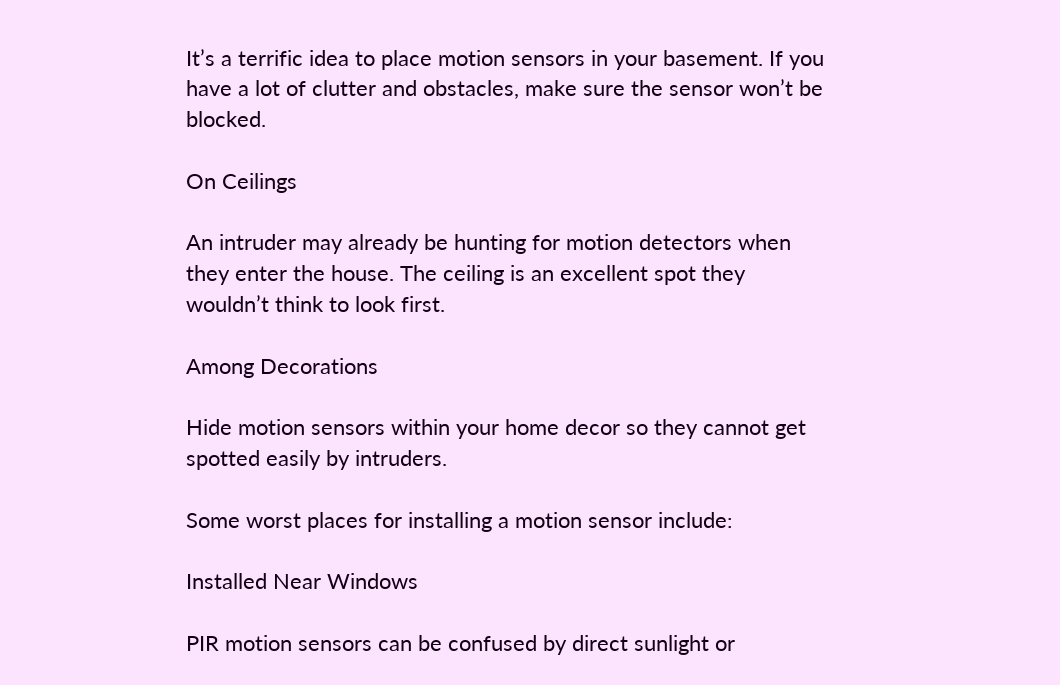It’s a terrific idea to place motion sensors in your basement. If you have a lot of clutter and obstacles, make sure the sensor won’t be blocked.

On Ceilings

An intruder may already be hunting for motion detectors when they enter the house. The ceiling is an excellent spot they wouldn’t think to look first.

Among Decorations

Hide motion sensors within your home decor so they cannot get spotted easily by intruders.

Some worst places for installing a motion sensor include:

Installed Near Windows

PIR motion sensors can be confused by direct sunlight or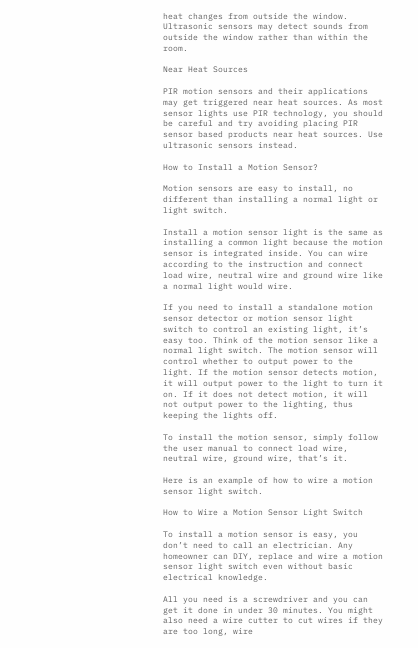heat changes from outside the window. Ultrasonic sensors may detect sounds from outside the window rather than within the room.

Near Heat Sources

PIR motion sensors and their applications may get triggered near heat sources. As most sensor lights use PIR technology, you should be careful and try avoiding placing PIR sensor based products near heat sources. Use ultrasonic sensors instead.

How to Install a Motion Sensor?

Motion sensors are easy to install, no different than installing a normal light or light switch.

Install a motion sensor light is the same as installing a common light because the motion sensor is integrated inside. You can wire according to the instruction and connect load wire, neutral wire and ground wire like a normal light would wire.

If you need to install a standalone motion sensor detector or motion sensor light switch to control an existing light, it’s easy too. Think of the motion sensor like a normal light switch. The motion sensor will control whether to output power to the light. If the motion sensor detects motion, it will output power to the light to turn it on. If it does not detect motion, it will not output power to the lighting, thus keeping the lights off.

To install the motion sensor, simply follow the user manual to connect load wire, neutral wire, ground wire, that’s it.

Here is an example of how to wire a motion sensor light switch.

How to Wire a Motion Sensor Light Switch

To install a motion sensor is easy, you don’t need to call an electrician. Any homeowner can DIY, replace and wire a motion sensor light switch even without basic electrical knowledge.

All you need is a screwdriver and you can get it done in under 30 minutes. You might also need a wire cutter to cut wires if they are too long, wire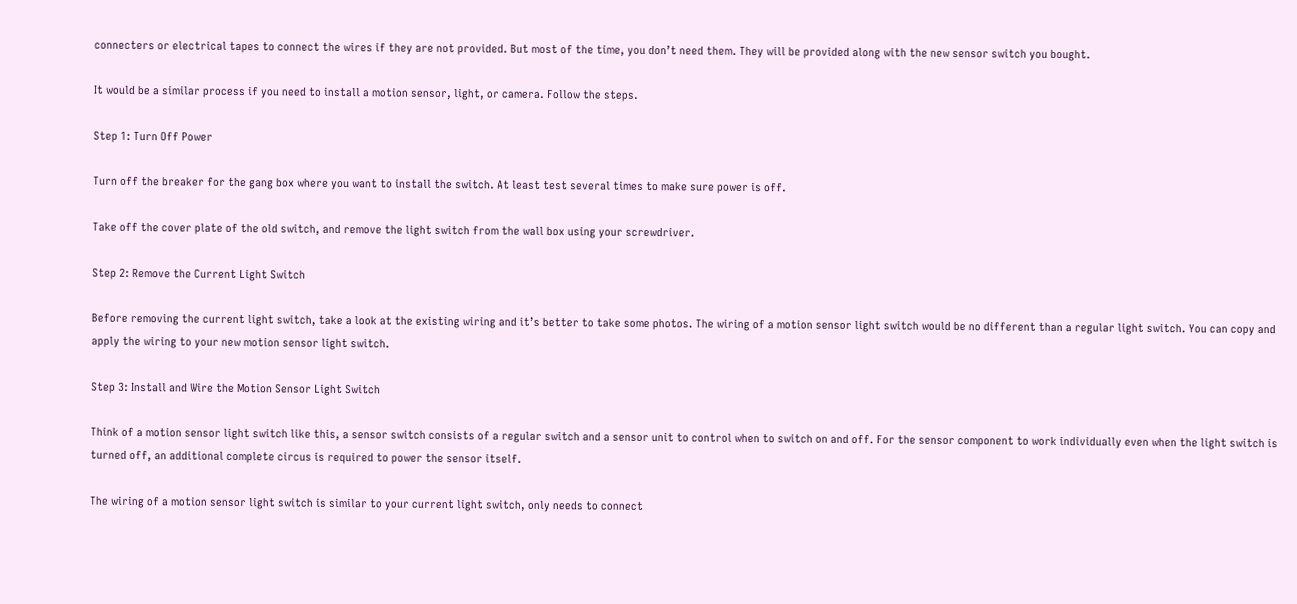connecters or electrical tapes to connect the wires if they are not provided. But most of the time, you don’t need them. They will be provided along with the new sensor switch you bought.

It would be a similar process if you need to install a motion sensor, light, or camera. Follow the steps.

Step 1: Turn Off Power

Turn off the breaker for the gang box where you want to install the switch. At least test several times to make sure power is off.

Take off the cover plate of the old switch, and remove the light switch from the wall box using your screwdriver.

Step 2: Remove the Current Light Switch

Before removing the current light switch, take a look at the existing wiring and it’s better to take some photos. The wiring of a motion sensor light switch would be no different than a regular light switch. You can copy and apply the wiring to your new motion sensor light switch.

Step 3: Install and Wire the Motion Sensor Light Switch

Think of a motion sensor light switch like this, a sensor switch consists of a regular switch and a sensor unit to control when to switch on and off. For the sensor component to work individually even when the light switch is turned off, an additional complete circus is required to power the sensor itself.

The wiring of a motion sensor light switch is similar to your current light switch, only needs to connect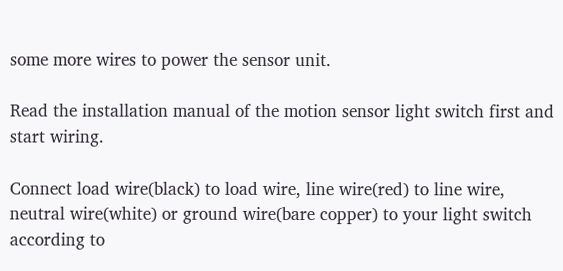some more wires to power the sensor unit.

Read the installation manual of the motion sensor light switch first and start wiring.

Connect load wire(black) to load wire, line wire(red) to line wire, neutral wire(white) or ground wire(bare copper) to your light switch according to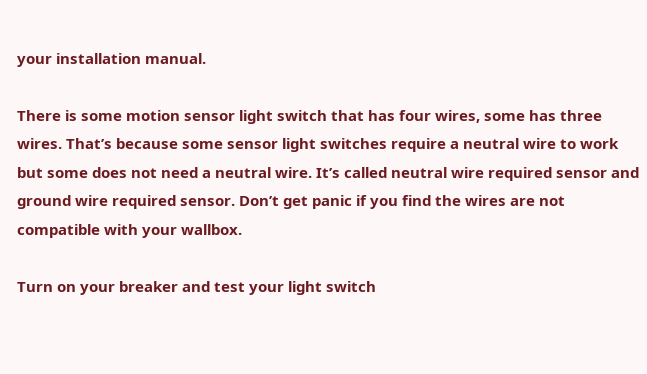your installation manual.

There is some motion sensor light switch that has four wires, some has three wires. That’s because some sensor light switches require a neutral wire to work but some does not need a neutral wire. It’s called neutral wire required sensor and ground wire required sensor. Don’t get panic if you find the wires are not compatible with your wallbox.

Turn on your breaker and test your light switch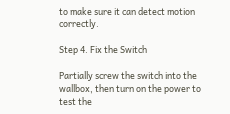to make sure it can detect motion correctly.

Step 4. Fix the Switch

Partially screw the switch into the wallbox, then turn on the power to test the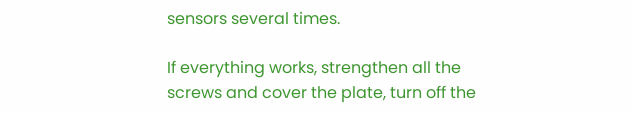sensors several times.

If everything works, strengthen all the screws and cover the plate, turn off the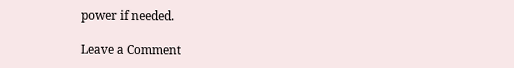power if needed.

Leave a Comment